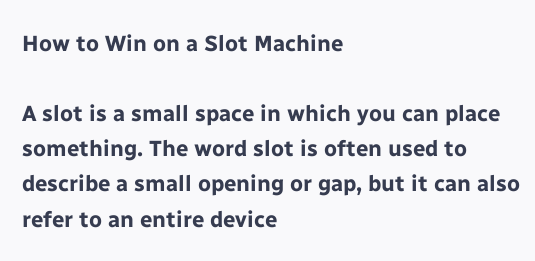How to Win on a Slot Machine

A slot is a small space in which you can place something. The word slot is often used to describe a small opening or gap, but it can also refer to an entire device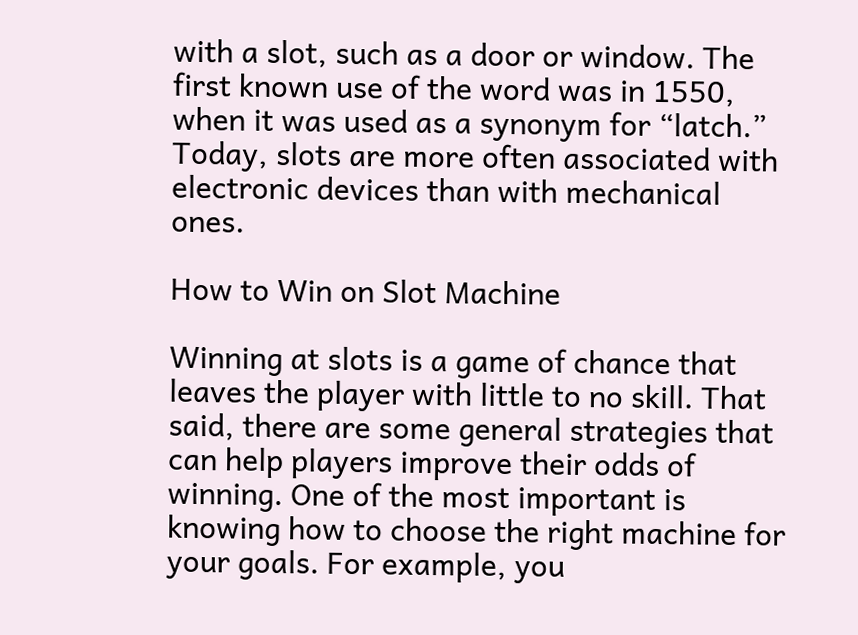with a slot, such as a door or window. The first known use of the word was in 1550, when it was used as a synonym for “latch.” Today, slots are more often associated with electronic devices than with mechanical ones.

How to Win on Slot Machine

Winning at slots is a game of chance that leaves the player with little to no skill. That said, there are some general strategies that can help players improve their odds of winning. One of the most important is knowing how to choose the right machine for your goals. For example, you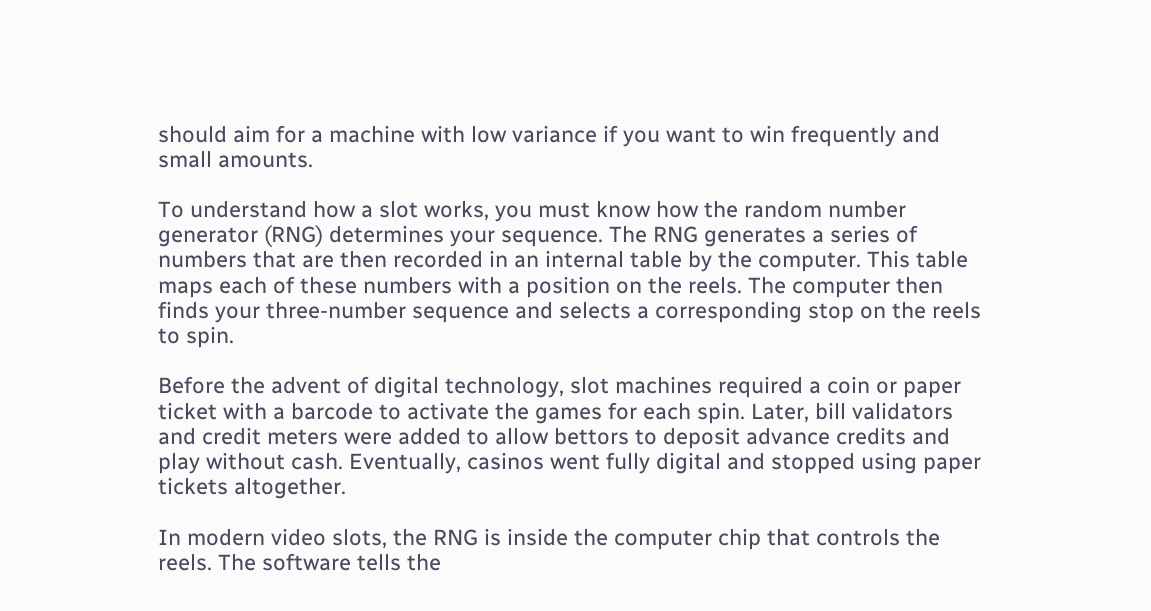should aim for a machine with low variance if you want to win frequently and small amounts.

To understand how a slot works, you must know how the random number generator (RNG) determines your sequence. The RNG generates a series of numbers that are then recorded in an internal table by the computer. This table maps each of these numbers with a position on the reels. The computer then finds your three-number sequence and selects a corresponding stop on the reels to spin.

Before the advent of digital technology, slot machines required a coin or paper ticket with a barcode to activate the games for each spin. Later, bill validators and credit meters were added to allow bettors to deposit advance credits and play without cash. Eventually, casinos went fully digital and stopped using paper tickets altogether.

In modern video slots, the RNG is inside the computer chip that controls the reels. The software tells the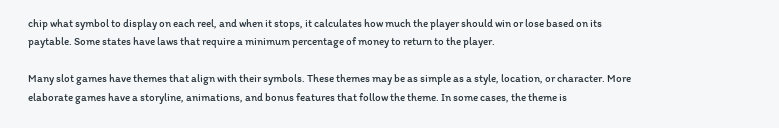chip what symbol to display on each reel, and when it stops, it calculates how much the player should win or lose based on its paytable. Some states have laws that require a minimum percentage of money to return to the player.

Many slot games have themes that align with their symbols. These themes may be as simple as a style, location, or character. More elaborate games have a storyline, animations, and bonus features that follow the theme. In some cases, the theme is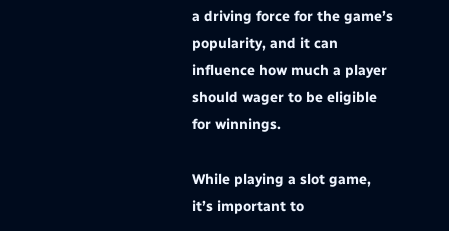a driving force for the game’s popularity, and it can influence how much a player should wager to be eligible for winnings.

While playing a slot game, it’s important to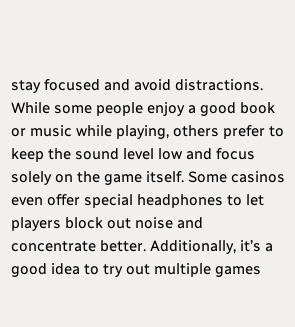stay focused and avoid distractions. While some people enjoy a good book or music while playing, others prefer to keep the sound level low and focus solely on the game itself. Some casinos even offer special headphones to let players block out noise and concentrate better. Additionally, it’s a good idea to try out multiple games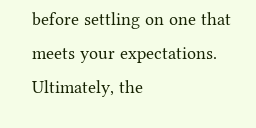before settling on one that meets your expectations. Ultimately, the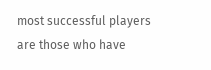most successful players are those who have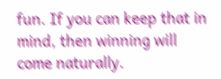fun. If you can keep that in mind, then winning will come naturally.